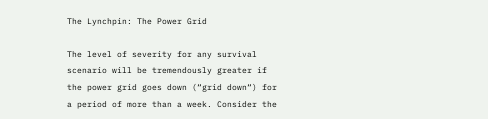The Lynchpin: The Power Grid

The level of severity for any survival scenario will be tremendously greater if the power grid goes down (“grid down“) for a period of more than a week. Consider the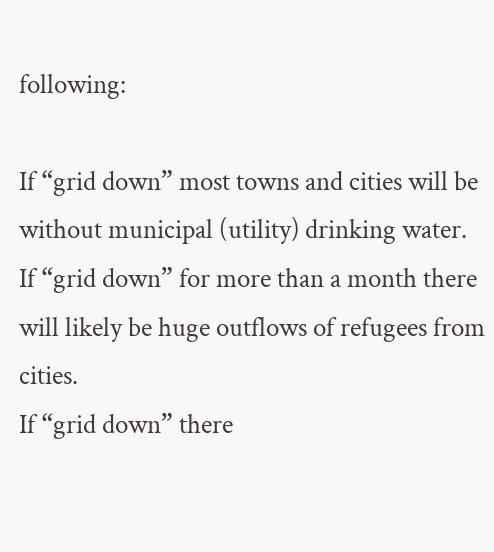following:

If “grid down” most towns and cities will be without municipal (utility) drinking water.
If “grid down” for more than a month there will likely be huge outflows of refugees from cities.
If “grid down” there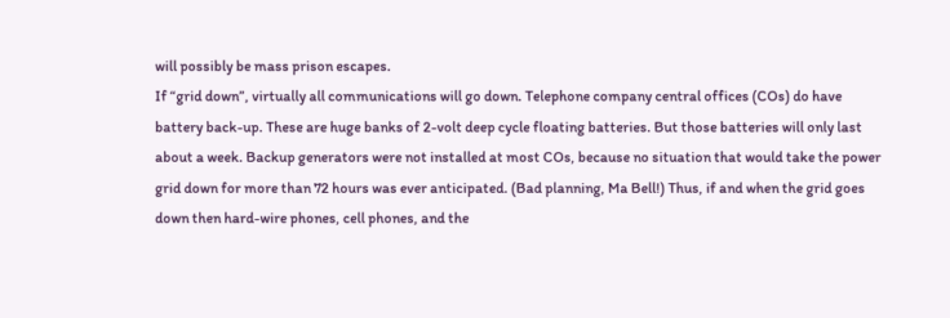will possibly be mass prison escapes.
If “grid down”, virtually all communications will go down. Telephone company central offices (COs) do have battery back-up. These are huge banks of 2-volt deep cycle floating batteries. But those batteries will only last about a week. Backup generators were not installed at most COs, because no situation that would take the power grid down for more than 72 hours was ever anticipated. (Bad planning, Ma Bell!) Thus, if and when the grid goes down then hard-wire phones, cell phones, and the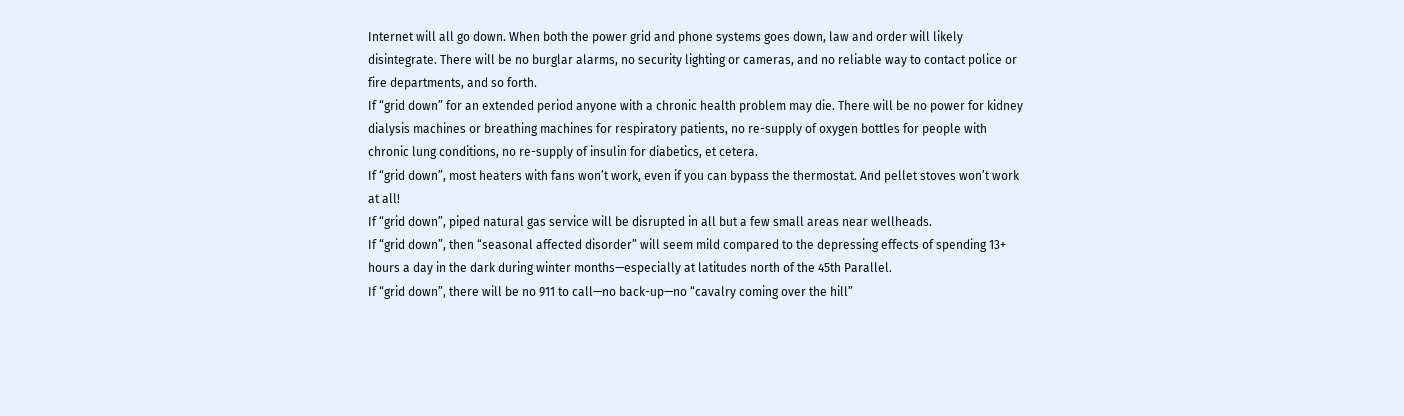Internet will all go down. When both the power grid and phone systems goes down, law and order will likely disintegrate. There will be no burglar alarms, no security lighting or cameras, and no reliable way to contact police or fire departments, and so forth.
If “grid down” for an extended period anyone with a chronic health problem may die. There will be no power for kidney dialysis machines or breathing machines for respiratory patients, no re-supply of oxygen bottles for people with chronic lung conditions, no re-supply of insulin for diabetics, et cetera.
If “grid down”, most heaters with fans won’t work, even if you can bypass the thermostat. And pellet stoves won’t work at all!
If “grid down”, piped natural gas service will be disrupted in all but a few small areas near wellheads.
If “grid down”, then “seasonal affected disorder” will seem mild compared to the depressing effects of spending 13+ hours a day in the dark during winter months—especially at latitudes north of the 45th Parallel.
If “grid down”, there will be no 911 to call—no back-up—no “cavalry coming over the hill”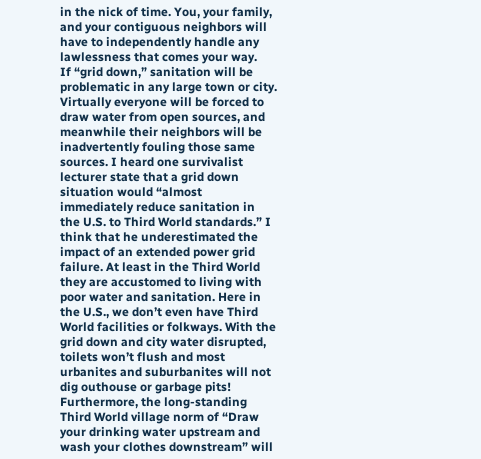in the nick of time. You, your family, and your contiguous neighbors will have to independently handle any lawlessness that comes your way.
If “grid down,” sanitation will be problematic in any large town or city. Virtually everyone will be forced to draw water from open sources, and meanwhile their neighbors will be inadvertently fouling those same sources. I heard one survivalist lecturer state that a grid down situation would “almost immediately reduce sanitation in the U.S. to Third World standards.” I think that he underestimated the impact of an extended power grid failure. At least in the Third World they are accustomed to living with poor water and sanitation. Here in the U.S., we don’t even have Third World facilities or folkways. With the grid down and city water disrupted, toilets won’t flush and most urbanites and suburbanites will not dig outhouse or garbage pits! Furthermore, the long-standing Third World village norm of “Draw your drinking water upstream and wash your clothes downstream” will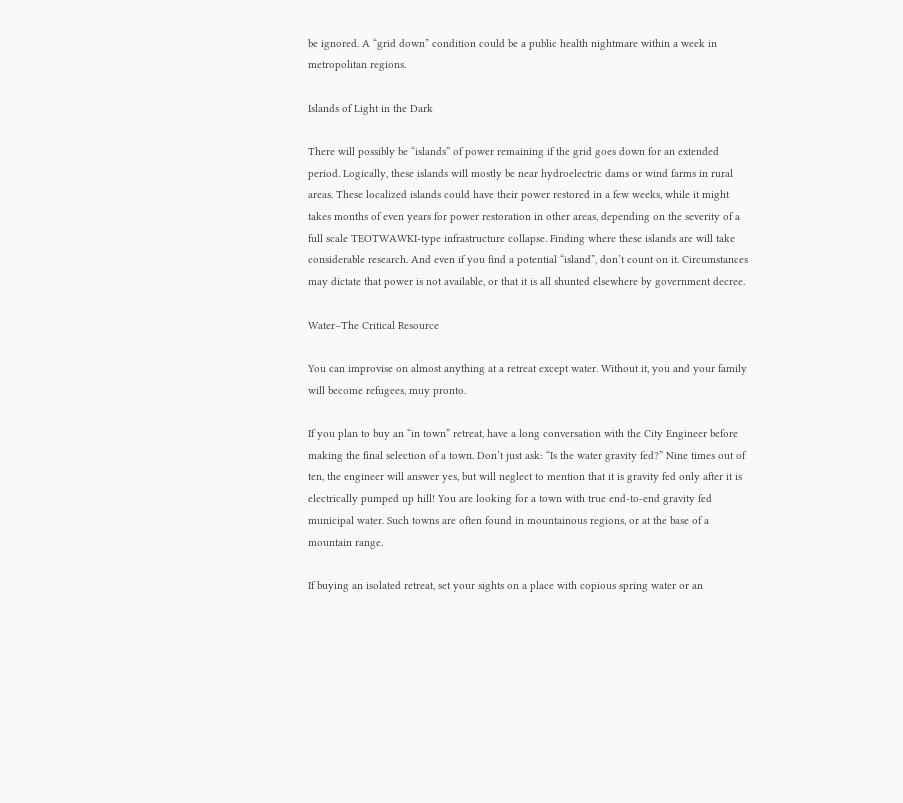be ignored. A “grid down” condition could be a public health nightmare within a week in metropolitan regions.

Islands of Light in the Dark

There will possibly be “islands” of power remaining if the grid goes down for an extended period. Logically, these islands will mostly be near hydroelectric dams or wind farms in rural areas. These localized islands could have their power restored in a few weeks, while it might takes months of even years for power restoration in other areas, depending on the severity of a full scale TEOTWAWKI-type infrastructure collapse. Finding where these islands are will take considerable research. And even if you find a potential “island”, don’t count on it. Circumstances may dictate that power is not available, or that it is all shunted elsewhere by government decree.

Water–The Critical Resource

You can improvise on almost anything at a retreat except water. Without it, you and your family will become refugees, muy pronto.

If you plan to buy an “in town” retreat, have a long conversation with the City Engineer before making the final selection of a town. Don’t just ask: “Is the water gravity fed?” Nine times out of ten, the engineer will answer yes, but will neglect to mention that it is gravity fed only after it is electrically pumped up hill! You are looking for a town with true end-to-end gravity fed municipal water. Such towns are often found in mountainous regions, or at the base of a mountain range.

If buying an isolated retreat, set your sights on a place with copious spring water or an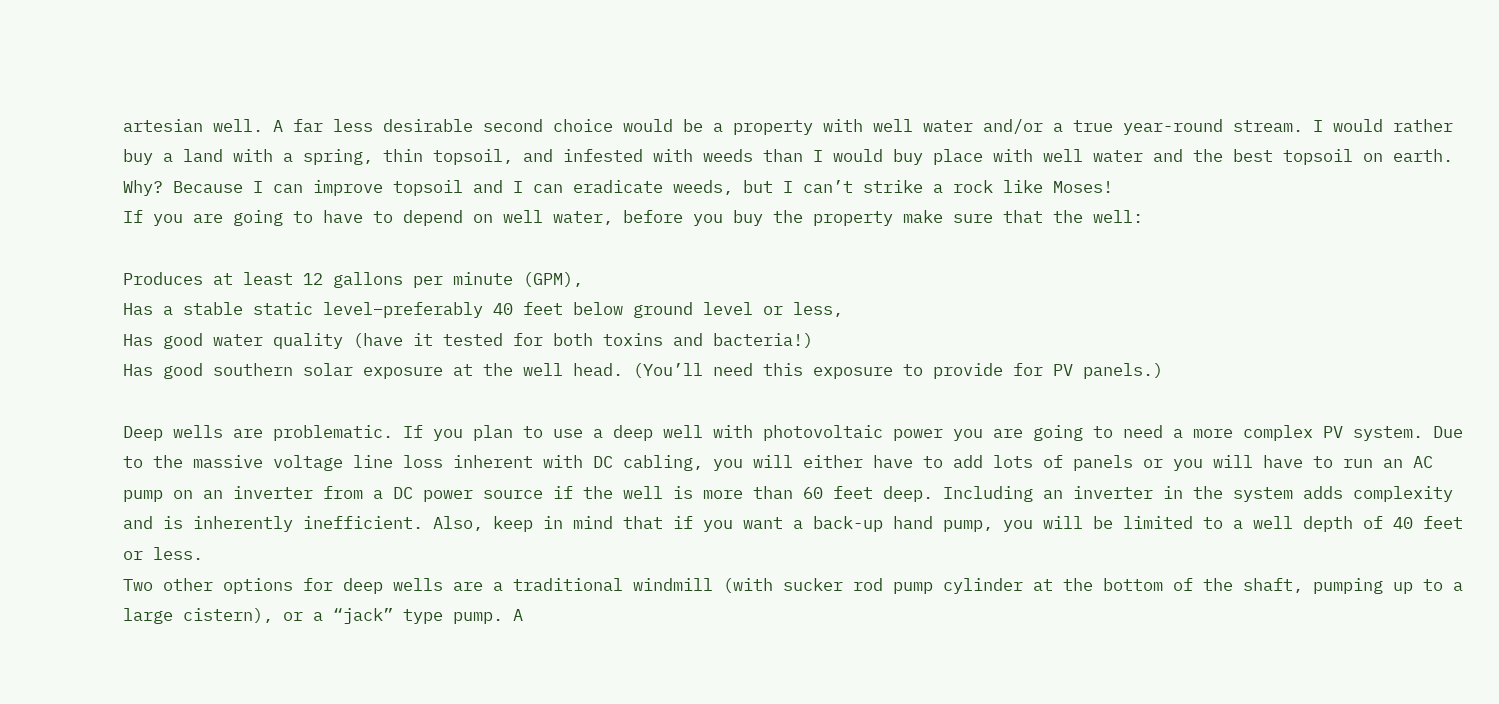artesian well. A far less desirable second choice would be a property with well water and/or a true year-round stream. I would rather buy a land with a spring, thin topsoil, and infested with weeds than I would buy place with well water and the best topsoil on earth. Why? Because I can improve topsoil and I can eradicate weeds, but I can’t strike a rock like Moses!
If you are going to have to depend on well water, before you buy the property make sure that the well:

Produces at least 12 gallons per minute (GPM),
Has a stable static level–preferably 40 feet below ground level or less,
Has good water quality (have it tested for both toxins and bacteria!)
Has good southern solar exposure at the well head. (You’ll need this exposure to provide for PV panels.)

Deep wells are problematic. If you plan to use a deep well with photovoltaic power you are going to need a more complex PV system. Due to the massive voltage line loss inherent with DC cabling, you will either have to add lots of panels or you will have to run an AC pump on an inverter from a DC power source if the well is more than 60 feet deep. Including an inverter in the system adds complexity and is inherently inefficient. Also, keep in mind that if you want a back-up hand pump, you will be limited to a well depth of 40 feet or less.
Two other options for deep wells are a traditional windmill (with sucker rod pump cylinder at the bottom of the shaft, pumping up to a large cistern), or a “jack” type pump. A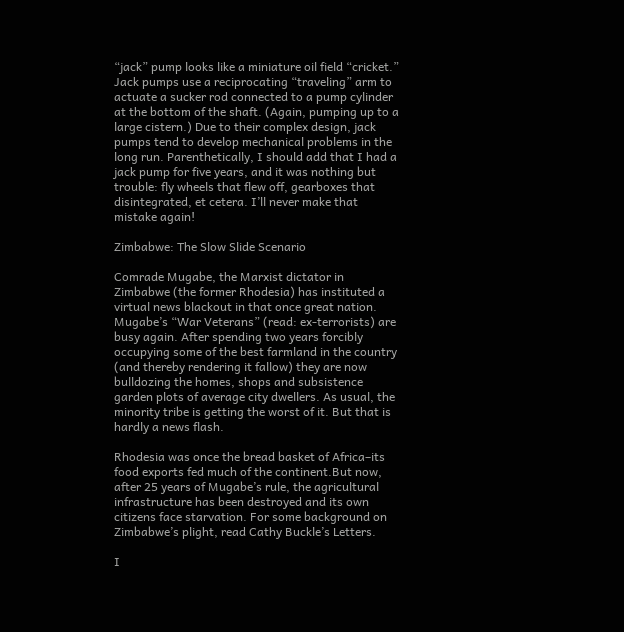“jack” pump looks like a miniature oil field “cricket.” Jack pumps use a reciprocating “traveling” arm to actuate a sucker rod connected to a pump cylinder at the bottom of the shaft. (Again, pumping up to a large cistern.) Due to their complex design, jack pumps tend to develop mechanical problems in the long run. Parenthetically, I should add that I had a jack pump for five years, and it was nothing but trouble: fly wheels that flew off, gearboxes that disintegrated, et cetera. I’ll never make that mistake again!

Zimbabwe: The Slow Slide Scenario

Comrade Mugabe, the Marxist dictator in Zimbabwe (the former Rhodesia) has instituted a virtual news blackout in that once great nation. Mugabe’s “War Veterans” (read: ex-terrorists) are busy again. After spending two years forcibly occupying some of the best farmland in the country (and thereby rendering it fallow) they are now bulldozing the homes, shops and subsistence garden plots of average city dwellers. As usual, the minority tribe is getting the worst of it. But that is hardly a news flash.

Rhodesia was once the bread basket of Africa–its food exports fed much of the continent.But now, after 25 years of Mugabe’s rule, the agricultural infrastructure has been destroyed and its own citizens face starvation. For some background on Zimbabwe’s plight, read Cathy Buckle’s Letters.

I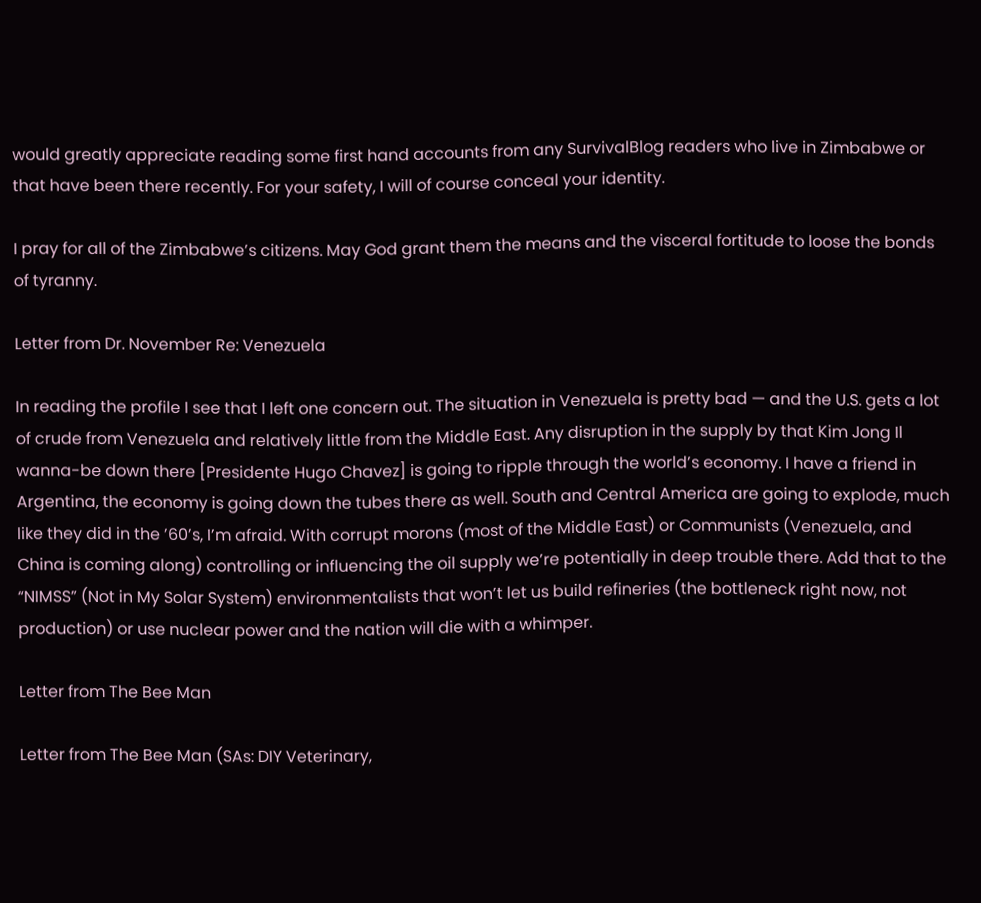would greatly appreciate reading some first hand accounts from any SurvivalBlog readers who live in Zimbabwe or that have been there recently. For your safety, I will of course conceal your identity.

I pray for all of the Zimbabwe’s citizens. May God grant them the means and the visceral fortitude to loose the bonds of tyranny.

Letter from Dr. November Re: Venezuela

In reading the profile I see that I left one concern out. The situation in Venezuela is pretty bad — and the U.S. gets a lot of crude from Venezuela and relatively little from the Middle East. Any disruption in the supply by that Kim Jong Il wanna-be down there [Presidente Hugo Chavez] is going to ripple through the world’s economy. I have a friend in Argentina, the economy is going down the tubes there as well. South and Central America are going to explode, much like they did in the ’60’s, I’m afraid. With corrupt morons (most of the Middle East) or Communists (Venezuela, and China is coming along) controlling or influencing the oil supply we’re potentially in deep trouble there. Add that to the “NIMSS” (Not in My Solar System) environmentalists that won’t let us build refineries (the bottleneck right now, not production) or use nuclear power and the nation will die with a whimper.

Letter from The Bee Man

Letter from The Bee Man (SAs: DIY Veterinary,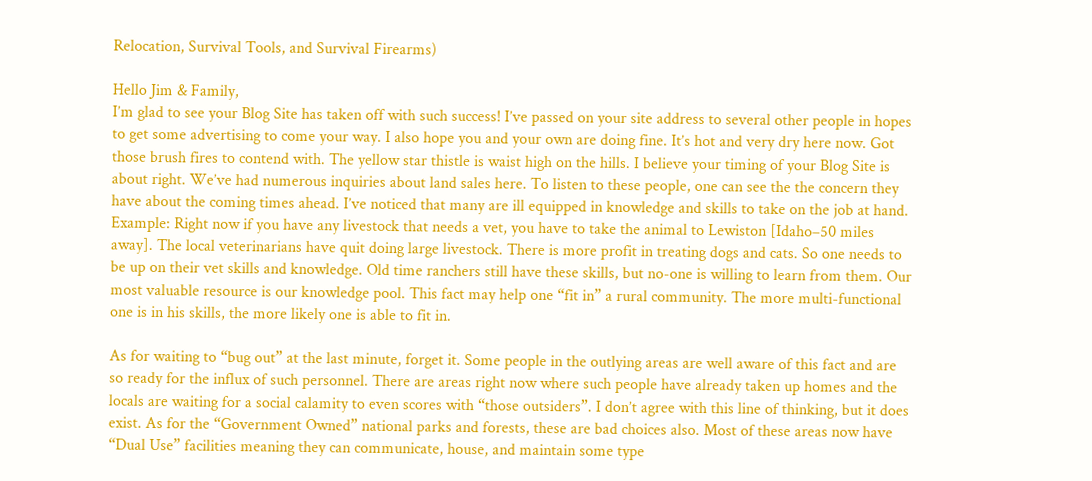Relocation, Survival Tools, and Survival Firearms)

Hello Jim & Family,
I’m glad to see your Blog Site has taken off with such success! I’ve passed on your site address to several other people in hopes to get some advertising to come your way. I also hope you and your own are doing fine. It’s hot and very dry here now. Got those brush fires to contend with. The yellow star thistle is waist high on the hills. I believe your timing of your Blog Site is about right. We’ve had numerous inquiries about land sales here. To listen to these people, one can see the the concern they have about the coming times ahead. I’ve noticed that many are ill equipped in knowledge and skills to take on the job at hand. Example: Right now if you have any livestock that needs a vet, you have to take the animal to Lewiston [Idaho–50 miles away]. The local veterinarians have quit doing large livestock. There is more profit in treating dogs and cats. So one needs to be up on their vet skills and knowledge. Old time ranchers still have these skills, but no-one is willing to learn from them. Our most valuable resource is our knowledge pool. This fact may help one “fit in” a rural community. The more multi-functional one is in his skills, the more likely one is able to fit in.

As for waiting to “bug out” at the last minute, forget it. Some people in the outlying areas are well aware of this fact and are so ready for the influx of such personnel. There are areas right now where such people have already taken up homes and the locals are waiting for a social calamity to even scores with “those outsiders”. I don’t agree with this line of thinking, but it does exist. As for the “Government Owned” national parks and forests, these are bad choices also. Most of these areas now have “Dual Use” facilities meaning they can communicate, house, and maintain some type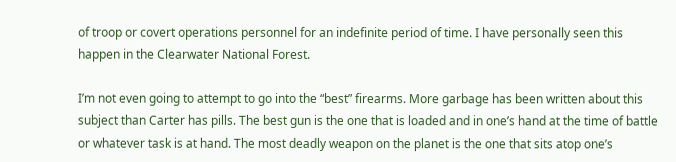of troop or covert operations personnel for an indefinite period of time. I have personally seen this happen in the Clearwater National Forest.

I’m not even going to attempt to go into the “best” firearms. More garbage has been written about this subject than Carter has pills. The best gun is the one that is loaded and in one’s hand at the time of battle or whatever task is at hand. The most deadly weapon on the planet is the one that sits atop one’s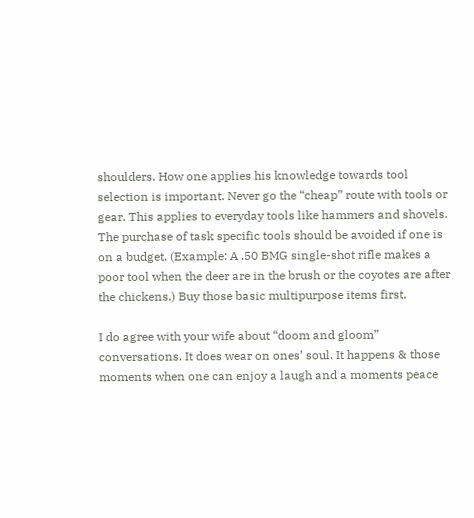shoulders. How one applies his knowledge towards tool selection is important. Never go the “cheap” route with tools or gear. This applies to everyday tools like hammers and shovels. The purchase of task specific tools should be avoided if one is on a budget. (Example: A .50 BMG single-shot rifle makes a poor tool when the deer are in the brush or the coyotes are after the chickens.) Buy those basic multipurpose items first.

I do agree with your wife about “doom and gloom” conversations. It does wear on ones’ soul. It happens & those moments when one can enjoy a laugh and a moments peace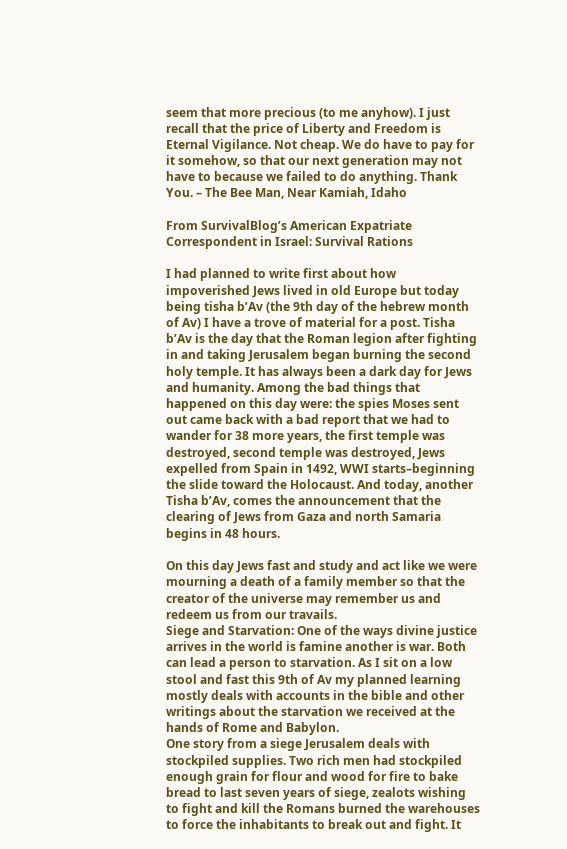seem that more precious (to me anyhow). I just recall that the price of Liberty and Freedom is Eternal Vigilance. Not cheap. We do have to pay for it somehow, so that our next generation may not have to because we failed to do anything. Thank You. – The Bee Man, Near Kamiah, Idaho

From SurvivalBlog’s American Expatriate Correspondent in Israel: Survival Rations

I had planned to write first about how impoverished Jews lived in old Europe but today being tisha b’Av (the 9th day of the hebrew month of Av) I have a trove of material for a post. Tisha b’Av is the day that the Roman legion after fighting in and taking Jerusalem began burning the second holy temple. It has always been a dark day for Jews and humanity. Among the bad things that happened on this day were: the spies Moses sent out came back with a bad report that we had to wander for 38 more years, the first temple was destroyed, second temple was destroyed, Jews expelled from Spain in 1492, WWI starts–beginning the slide toward the Holocaust. And today, another Tisha b’Av, comes the announcement that the clearing of Jews from Gaza and north Samaria begins in 48 hours.

On this day Jews fast and study and act like we were mourning a death of a family member so that the creator of the universe may remember us and redeem us from our travails.
Siege and Starvation: One of the ways divine justice arrives in the world is famine another is war. Both can lead a person to starvation. As I sit on a low stool and fast this 9th of Av my planned learning mostly deals with accounts in the bible and other writings about the starvation we received at the hands of Rome and Babylon.
One story from a siege Jerusalem deals with stockpiled supplies. Two rich men had stockpiled enough grain for flour and wood for fire to bake bread to last seven years of siege, zealots wishing to fight and kill the Romans burned the warehouses to force the inhabitants to break out and fight. It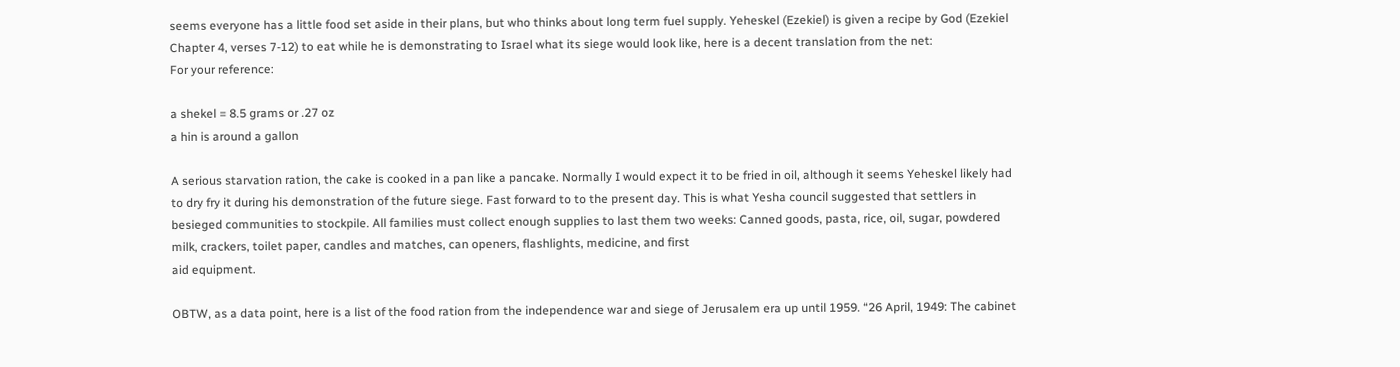seems everyone has a little food set aside in their plans, but who thinks about long term fuel supply. Yeheskel (Ezekiel) is given a recipe by God (Ezekiel Chapter 4, verses 7-12) to eat while he is demonstrating to Israel what its siege would look like, here is a decent translation from the net:
For your reference:

a shekel = 8.5 grams or .27 oz
a hin is around a gallon

A serious starvation ration, the cake is cooked in a pan like a pancake. Normally I would expect it to be fried in oil, although it seems Yeheskel likely had to dry fry it during his demonstration of the future siege. Fast forward to to the present day. This is what Yesha council suggested that settlers in besieged communities to stockpile. All families must collect enough supplies to last them two weeks: Canned goods, pasta, rice, oil, sugar, powdered milk, crackers, toilet paper, candles and matches, can openers, flashlights, medicine, and first
aid equipment.

OBTW, as a data point, here is a list of the food ration from the independence war and siege of Jerusalem era up until 1959. “26 April, 1949: The cabinet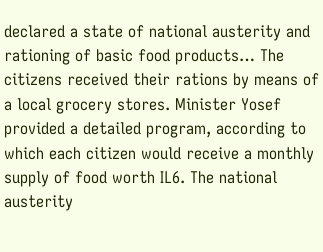declared a state of national austerity and rationing of basic food products… The citizens received their rations by means of a local grocery stores. Minister Yosef provided a detailed program, according to which each citizen would receive a monthly supply of food worth IL6. The national austerity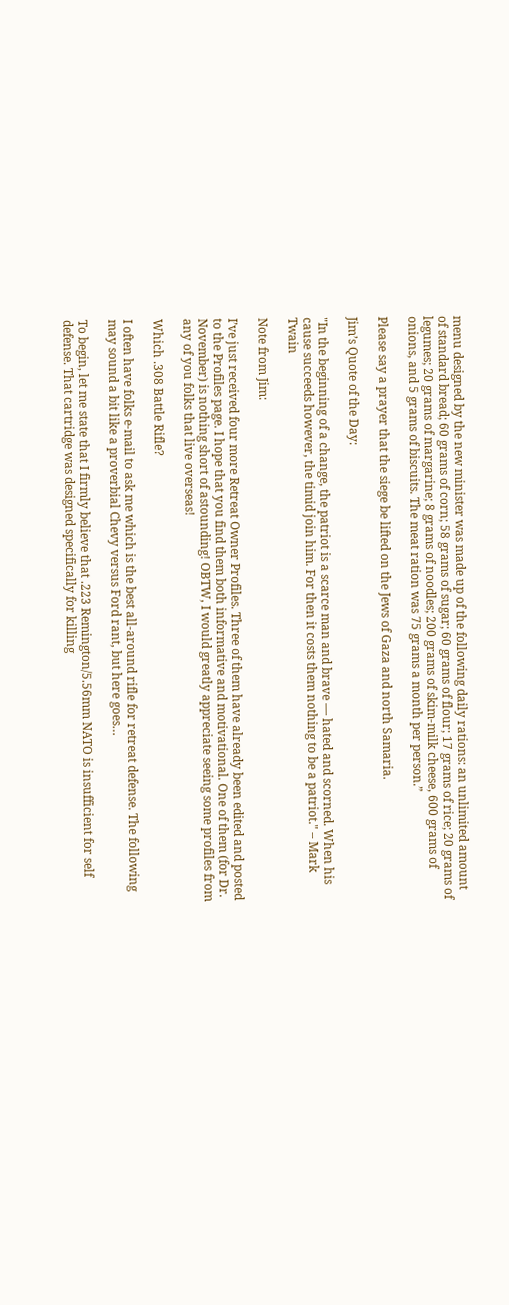menu designed by the new minister was made up of the following daily rations: an unlimited amount of standard bread; 60 grams of corn; 58 grams of sugar; 60 grams of flour; 17 grams of rice; 20 grams of legumes; 20 grams of margarine; 8 grams of noodles; 200 grams of skim-milk cheese, 600 grams of onions, and 5 grams of biscuits. The meat ration was 75 grams a month per person.”

Please say a prayer that the siege be lifted on the Jews of Gaza and north Samaria.

Jim’s Quote of the Day:

"In the beginning of a change, the patriot is a scarce man and brave — hated and scorned. When his cause succeeds however, the timid join him. For then it costs them nothing to be a patriot." – Mark Twain

Note from Jim:

I’ve just received four more Retreat Owner Profiles. Three of them have already been edited and posted to the Profiles page. I hope that you find them both informative and motivational. One of them (for Dr. November) is nothing short of astounding! OBTW, I would greatly appreciate seeing some profiles from any of you folks that live overseas!

Which .308 Battle Rifle?

I often have folks e-mail to ask me which is the best all-around rifle for retreat defense. The following may sound a bit like a proverbial Chevy versus Ford rant, but here goes…

To begin, let me state that I firmly believe that .223 Remington/5.56mm NATO is insufficient for self defense. That cartridge was designed specifically for killing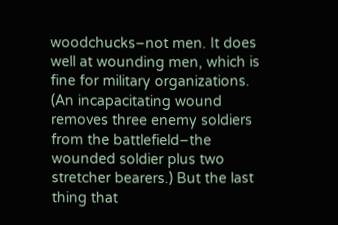woodchucks–not men. It does well at wounding men, which is fine for military organizations. (An incapacitating wound removes three enemy soldiers from the battlefield–the wounded soldier plus two stretcher bearers.) But the last thing that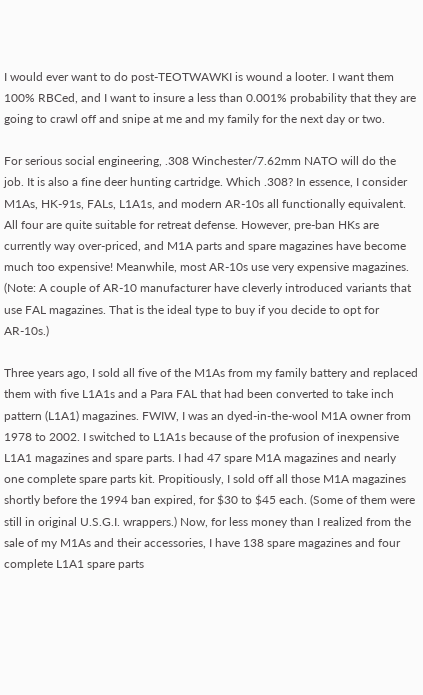I would ever want to do post-TEOTWAWKI is wound a looter. I want them 100% RBCed, and I want to insure a less than 0.001% probability that they are going to crawl off and snipe at me and my family for the next day or two.

For serious social engineering, .308 Winchester/7.62mm NATO will do the job. It is also a fine deer hunting cartridge. Which .308? In essence, I consider M1As, HK-91s, FALs, L1A1s, and modern AR-10s all functionally equivalent. All four are quite suitable for retreat defense. However, pre-ban HKs are currently way over-priced, and M1A parts and spare magazines have become much too expensive! Meanwhile, most AR-10s use very expensive magazines. (Note: A couple of AR-10 manufacturer have cleverly introduced variants that use FAL magazines. That is the ideal type to buy if you decide to opt for AR-10s.)

Three years ago, I sold all five of the M1As from my family battery and replaced them with five L1A1s and a Para FAL that had been converted to take inch pattern (L1A1) magazines. FWIW, I was an dyed-in-the-wool M1A owner from 1978 to 2002. I switched to L1A1s because of the profusion of inexpensive L1A1 magazines and spare parts. I had 47 spare M1A magazines and nearly one complete spare parts kit. Propitiously, I sold off all those M1A magazines shortly before the 1994 ban expired, for $30 to $45 each. (Some of them were still in original U.S.G.I. wrappers.) Now, for less money than I realized from the sale of my M1As and their accessories, I have 138 spare magazines and four complete L1A1 spare parts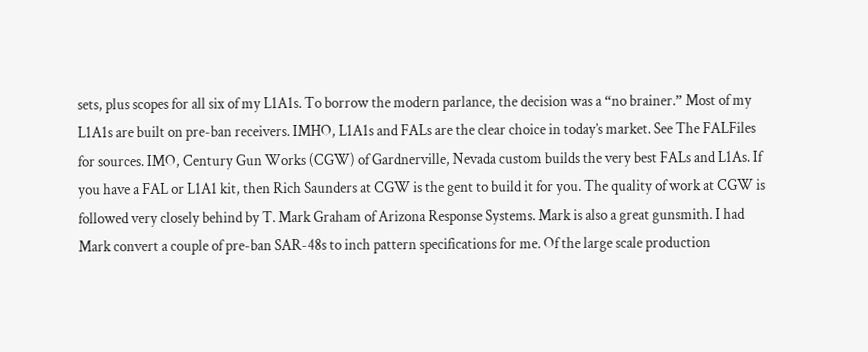sets, plus scopes for all six of my L1A1s. To borrow the modern parlance, the decision was a “no brainer.” Most of my L1A1s are built on pre-ban receivers. IMHO, L1A1s and FALs are the clear choice in today’s market. See The FALFiles for sources. IMO, Century Gun Works (CGW) of Gardnerville, Nevada custom builds the very best FALs and L1As. If you have a FAL or L1A1 kit, then Rich Saunders at CGW is the gent to build it for you. The quality of work at CGW is followed very closely behind by T. Mark Graham of Arizona Response Systems. Mark is also a great gunsmith. I had Mark convert a couple of pre-ban SAR-48s to inch pattern specifications for me. Of the large scale production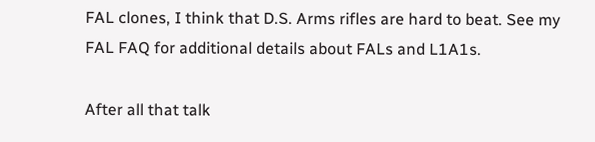FAL clones, I think that D.S. Arms rifles are hard to beat. See my FAL FAQ for additional details about FALs and L1A1s.

After all that talk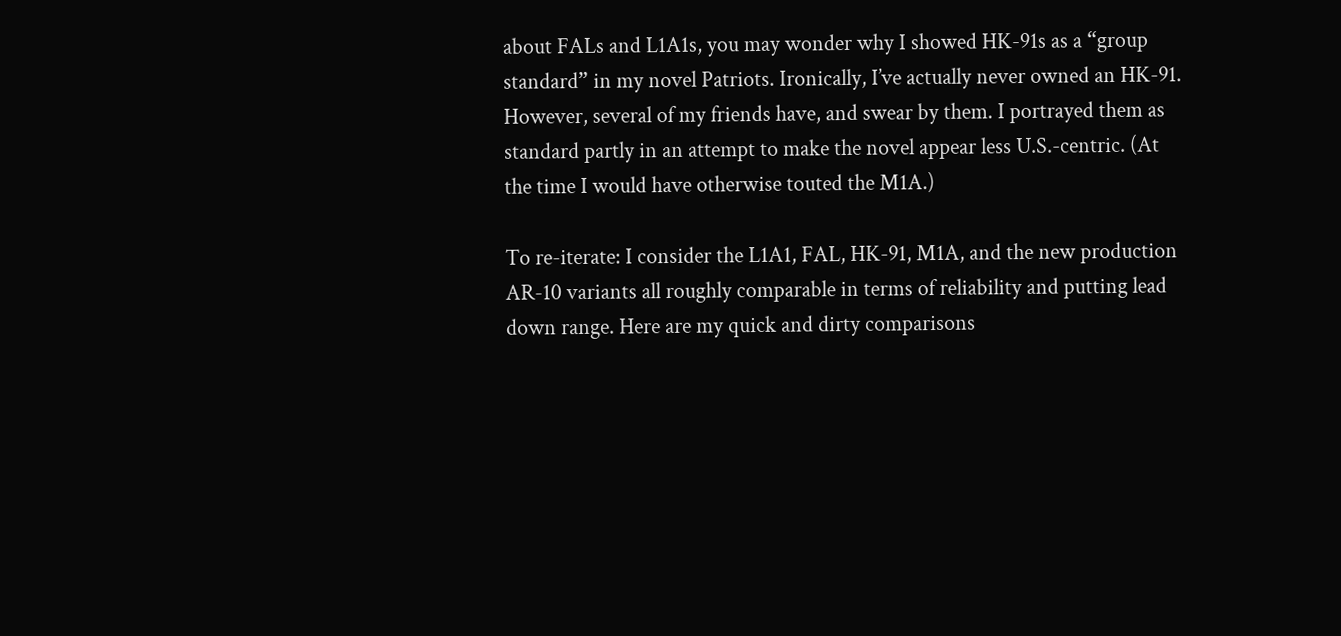about FALs and L1A1s, you may wonder why I showed HK-91s as a “group standard” in my novel Patriots. Ironically, I’ve actually never owned an HK-91. However, several of my friends have, and swear by them. I portrayed them as standard partly in an attempt to make the novel appear less U.S.-centric. (At the time I would have otherwise touted the M1A.)

To re-iterate: I consider the L1A1, FAL, HK-91, M1A, and the new production AR-10 variants all roughly comparable in terms of reliability and putting lead down range. Here are my quick and dirty comparisons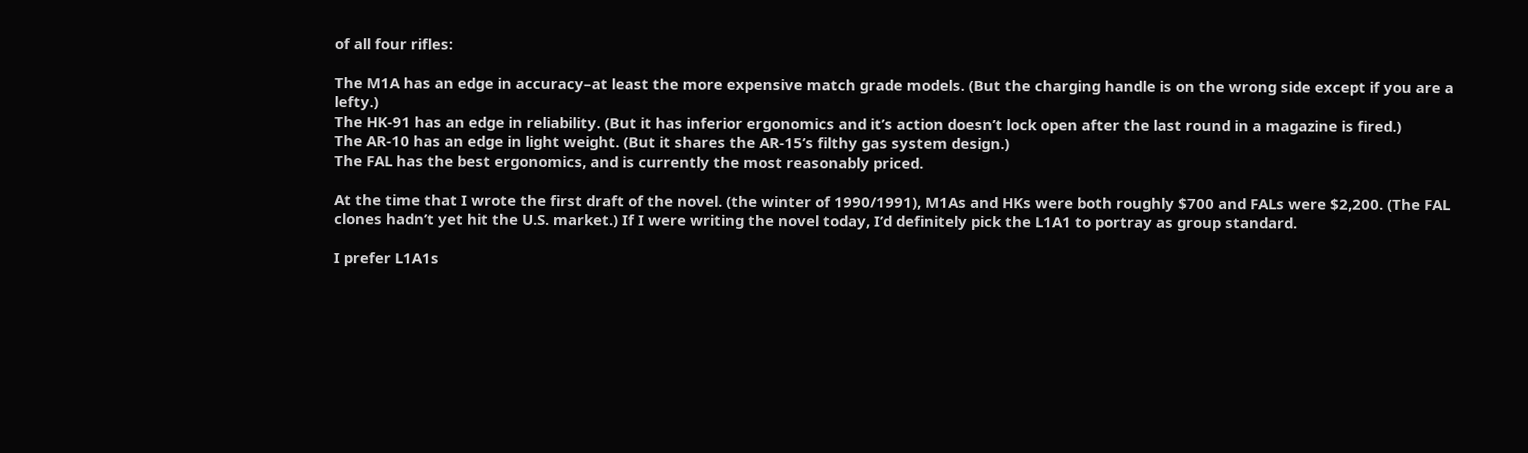of all four rifles:

The M1A has an edge in accuracy–at least the more expensive match grade models. (But the charging handle is on the wrong side except if you are a lefty.)
The HK-91 has an edge in reliability. (But it has inferior ergonomics and it’s action doesn’t lock open after the last round in a magazine is fired.)
The AR-10 has an edge in light weight. (But it shares the AR-15’s filthy gas system design.)
The FAL has the best ergonomics, and is currently the most reasonably priced.

At the time that I wrote the first draft of the novel. (the winter of 1990/1991), M1As and HKs were both roughly $700 and FALs were $2,200. (The FAL clones hadn’t yet hit the U.S. market.) If I were writing the novel today, I’d definitely pick the L1A1 to portray as group standard.

I prefer L1A1s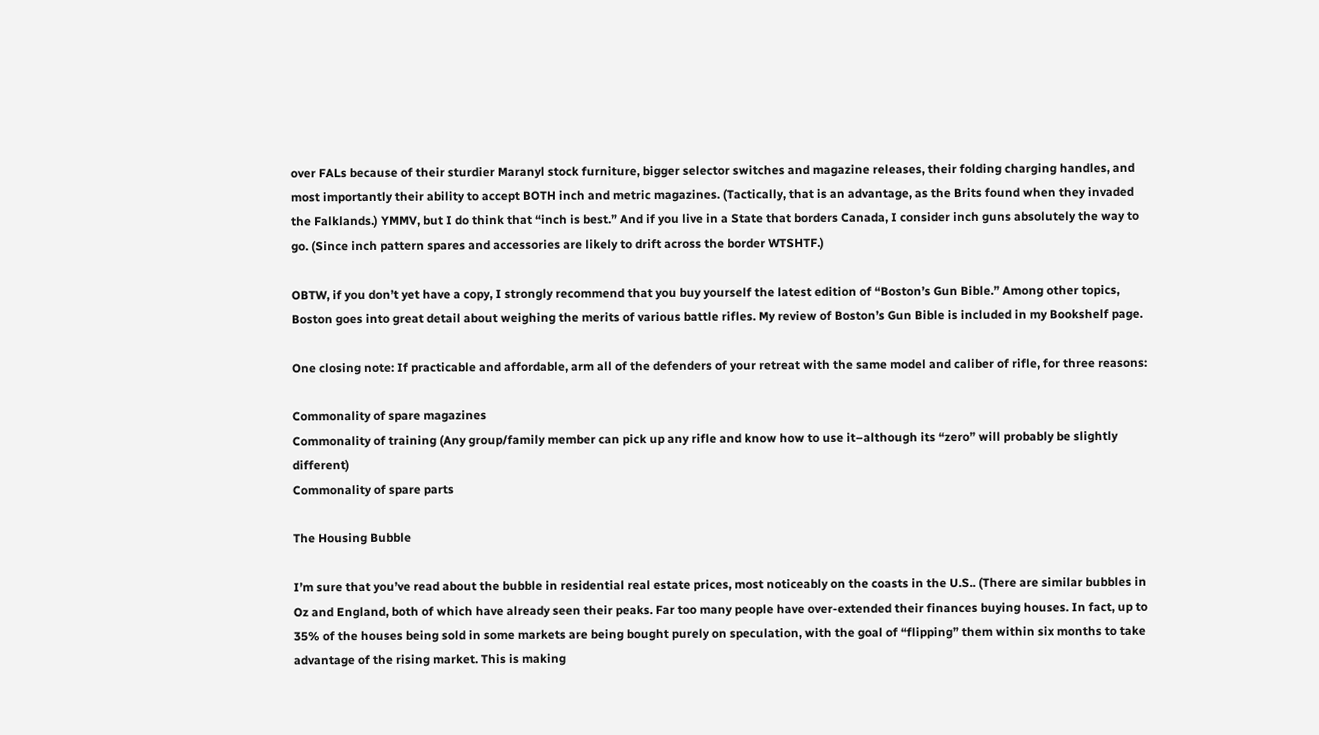over FALs because of their sturdier Maranyl stock furniture, bigger selector switches and magazine releases, their folding charging handles, and most importantly their ability to accept BOTH inch and metric magazines. (Tactically, that is an advantage, as the Brits found when they invaded the Falklands.) YMMV, but I do think that “inch is best.” And if you live in a State that borders Canada, I consider inch guns absolutely the way to go. (Since inch pattern spares and accessories are likely to drift across the border WTSHTF.)

OBTW, if you don’t yet have a copy, I strongly recommend that you buy yourself the latest edition of “Boston’s Gun Bible.” Among other topics, Boston goes into great detail about weighing the merits of various battle rifles. My review of Boston’s Gun Bible is included in my Bookshelf page.

One closing note: If practicable and affordable, arm all of the defenders of your retreat with the same model and caliber of rifle, for three reasons:

Commonality of spare magazines
Commonality of training (Any group/family member can pick up any rifle and know how to use it–although its “zero” will probably be slightly different)
Commonality of spare parts

The Housing Bubble

I’m sure that you’ve read about the bubble in residential real estate prices, most noticeably on the coasts in the U.S.. (There are similar bubbles in Oz and England, both of which have already seen their peaks. Far too many people have over-extended their finances buying houses. In fact, up to 35% of the houses being sold in some markets are being bought purely on speculation, with the goal of “flipping” them within six months to take advantage of the rising market. This is making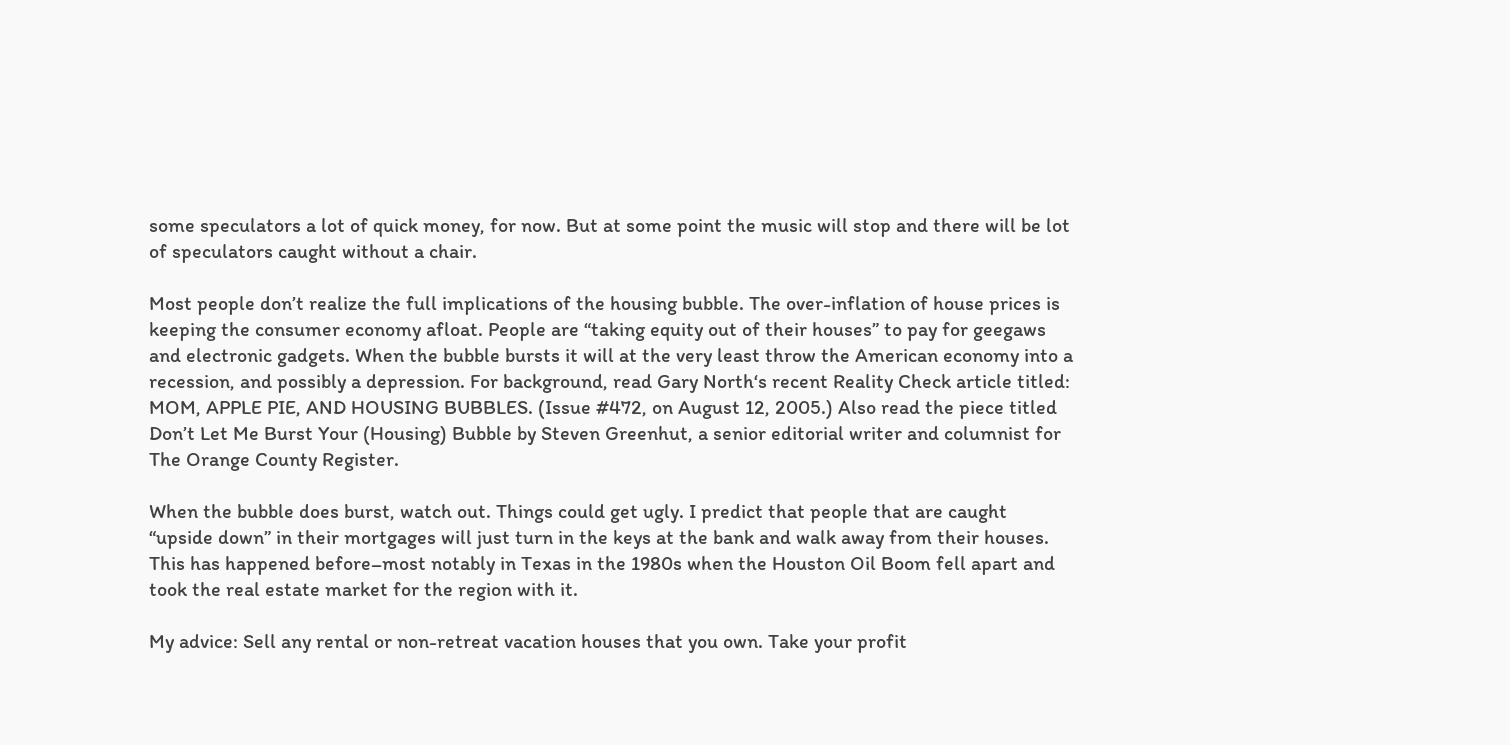some speculators a lot of quick money, for now. But at some point the music will stop and there will be lot of speculators caught without a chair.

Most people don’t realize the full implications of the housing bubble. The over-inflation of house prices is keeping the consumer economy afloat. People are “taking equity out of their houses” to pay for geegaws and electronic gadgets. When the bubble bursts it will at the very least throw the American economy into a recession, and possibly a depression. For background, read Gary North‘s recent Reality Check article titled: MOM, APPLE PIE, AND HOUSING BUBBLES. (Issue #472, on August 12, 2005.) Also read the piece titled Don’t Let Me Burst Your (Housing) Bubble by Steven Greenhut, a senior editorial writer and columnist for The Orange County Register.

When the bubble does burst, watch out. Things could get ugly. I predict that people that are caught “upside down” in their mortgages will just turn in the keys at the bank and walk away from their houses. This has happened before–most notably in Texas in the 1980s when the Houston Oil Boom fell apart and took the real estate market for the region with it.

My advice: Sell any rental or non-retreat vacation houses that you own. Take your profit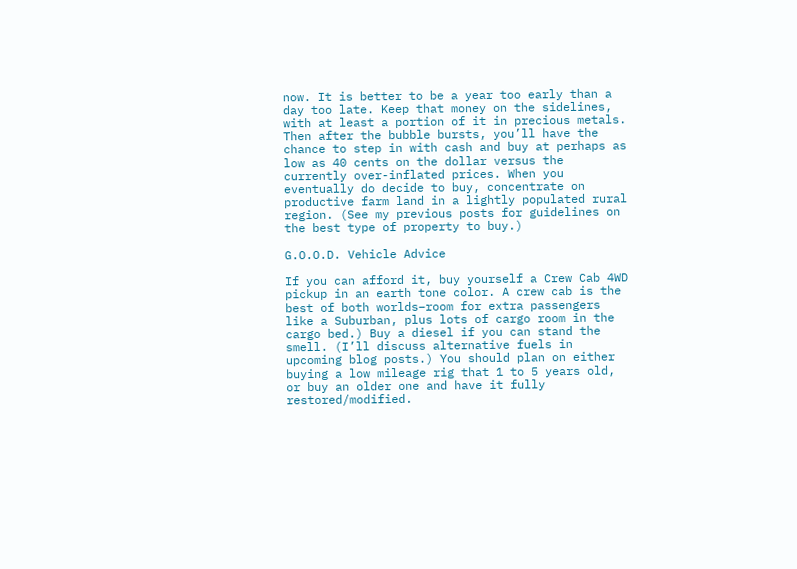now. It is better to be a year too early than a day too late. Keep that money on the sidelines, with at least a portion of it in precious metals. Then after the bubble bursts, you’ll have the chance to step in with cash and buy at perhaps as low as 40 cents on the dollar versus the currently over-inflated prices. When you eventually do decide to buy, concentrate on productive farm land in a lightly populated rural region. (See my previous posts for guidelines on the best type of property to buy.)

G.O.O.D. Vehicle Advice

If you can afford it, buy yourself a Crew Cab 4WD pickup in an earth tone color. A crew cab is the best of both worlds–room for extra passengers like a Suburban, plus lots of cargo room in the cargo bed.) Buy a diesel if you can stand the smell. (I’ll discuss alternative fuels in upcoming blog posts.) You should plan on either buying a low mileage rig that 1 to 5 years old, or buy an older one and have it fully restored/modified.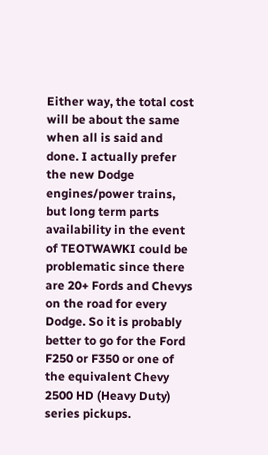Either way, the total cost will be about the same when all is said and done. I actually prefer the new Dodge engines/power trains, but long term parts availability in the event of TEOTWAWKI could be problematic since there are 20+ Fords and Chevys on the road for every Dodge. So it is probably better to go for the Ford F250 or F350 or one of the equivalent Chevy 2500 HD (Heavy Duty) series pickups.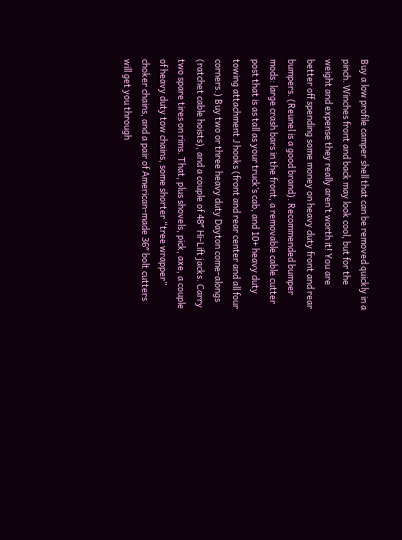Buy a low profile camper shell that can be removed quickly in a pinch. Winches front and back may look cool, but for the weight and expense they really aren’t worth it! You are better off spending some money on heavy duty front and rear bumpers. (Reunel is a good brand). Recommended bumper mods: large crash bars in the front, a removable cable cutter post that is as tall as your truck’s cab, and 10+ heavy duty towing attachment J hooks (front and rear center and all four corners.) Buy two or three heavy duty Dayton come-alongs (ratchet cable hoists), and a couple of 48″ Hi-Lift jacks. Carry two spare tires on rims. That, plus shovels, pick, axe, a couple of heavy duty tow chains, some shorter “tree wrapper” choker chains, and a pair of American-made 36″ bolt cutters will get you through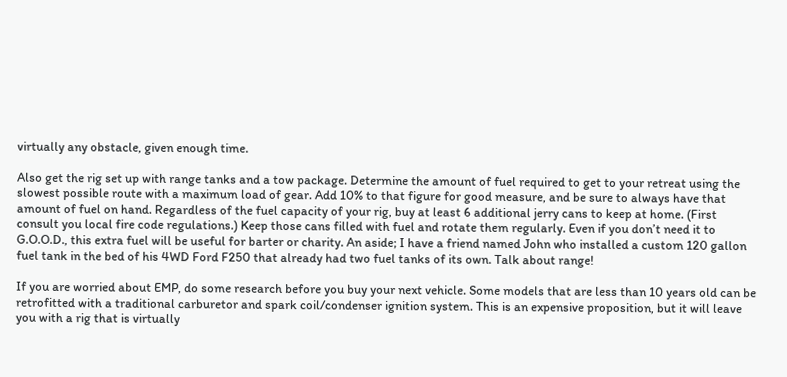virtually any obstacle, given enough time.

Also get the rig set up with range tanks and a tow package. Determine the amount of fuel required to get to your retreat using the slowest possible route with a maximum load of gear. Add 10% to that figure for good measure, and be sure to always have that amount of fuel on hand. Regardless of the fuel capacity of your rig, buy at least 6 additional jerry cans to keep at home. (First consult you local fire code regulations.) Keep those cans filled with fuel and rotate them regularly. Even if you don’t need it to G.O.O.D., this extra fuel will be useful for barter or charity. An aside; I have a friend named John who installed a custom 120 gallon fuel tank in the bed of his 4WD Ford F250 that already had two fuel tanks of its own. Talk about range!

If you are worried about EMP, do some research before you buy your next vehicle. Some models that are less than 10 years old can be retrofitted with a traditional carburetor and spark coil/condenser ignition system. This is an expensive proposition, but it will leave you with a rig that is virtually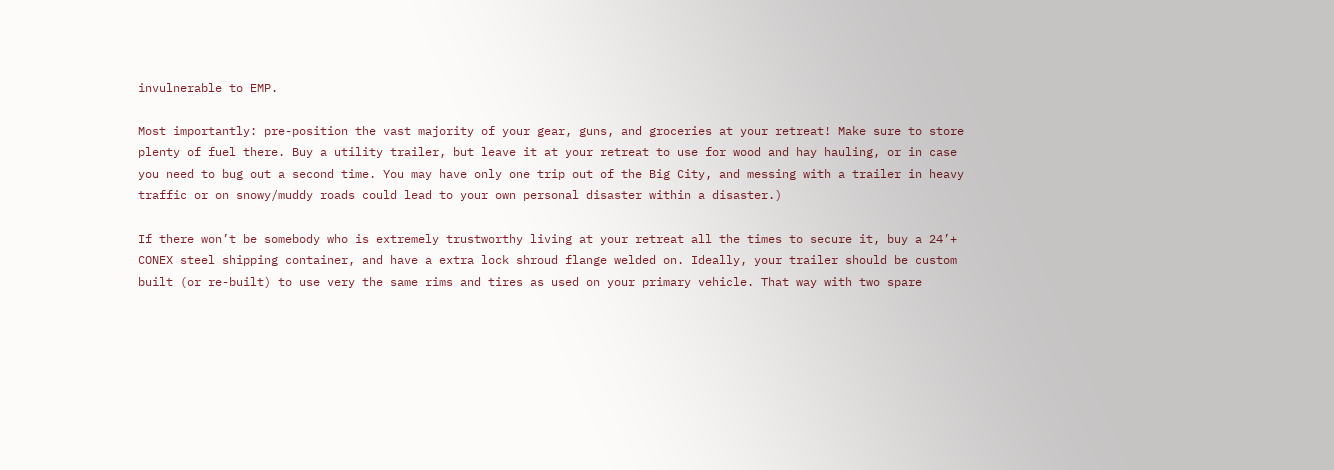invulnerable to EMP.

Most importantly: pre-position the vast majority of your gear, guns, and groceries at your retreat! Make sure to store plenty of fuel there. Buy a utility trailer, but leave it at your retreat to use for wood and hay hauling, or in case you need to bug out a second time. You may have only one trip out of the Big City, and messing with a trailer in heavy traffic or on snowy/muddy roads could lead to your own personal disaster within a disaster.)

If there won’t be somebody who is extremely trustworthy living at your retreat all the times to secure it, buy a 24’+ CONEX steel shipping container, and have a extra lock shroud flange welded on. Ideally, your trailer should be custom built (or re-built) to use very the same rims and tires as used on your primary vehicle. That way with two spare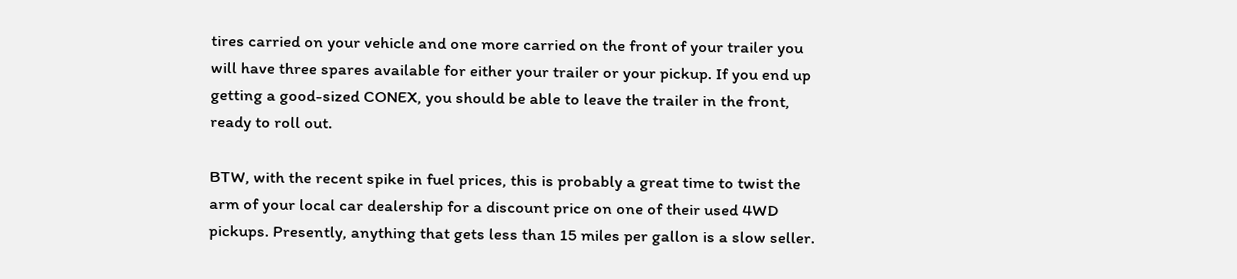tires carried on your vehicle and one more carried on the front of your trailer you will have three spares available for either your trailer or your pickup. If you end up getting a good-sized CONEX, you should be able to leave the trailer in the front, ready to roll out.

BTW, with the recent spike in fuel prices, this is probably a great time to twist the arm of your local car dealership for a discount price on one of their used 4WD pickups. Presently, anything that gets less than 15 miles per gallon is a slow seller.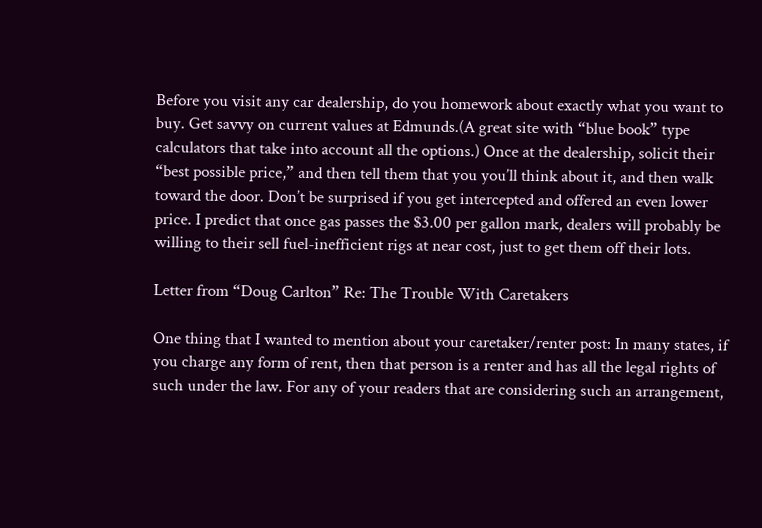Before you visit any car dealership, do you homework about exactly what you want to buy. Get savvy on current values at Edmunds.(A great site with “blue book” type calculators that take into account all the options.) Once at the dealership, solicit their “best possible price,” and then tell them that you you’ll think about it, and then walk toward the door. Don’t be surprised if you get intercepted and offered an even lower price. I predict that once gas passes the $3.00 per gallon mark, dealers will probably be willing to their sell fuel-inefficient rigs at near cost, just to get them off their lots.

Letter from “Doug Carlton” Re: The Trouble With Caretakers

One thing that I wanted to mention about your caretaker/renter post: In many states, if you charge any form of rent, then that person is a renter and has all the legal rights of such under the law. For any of your readers that are considering such an arrangement,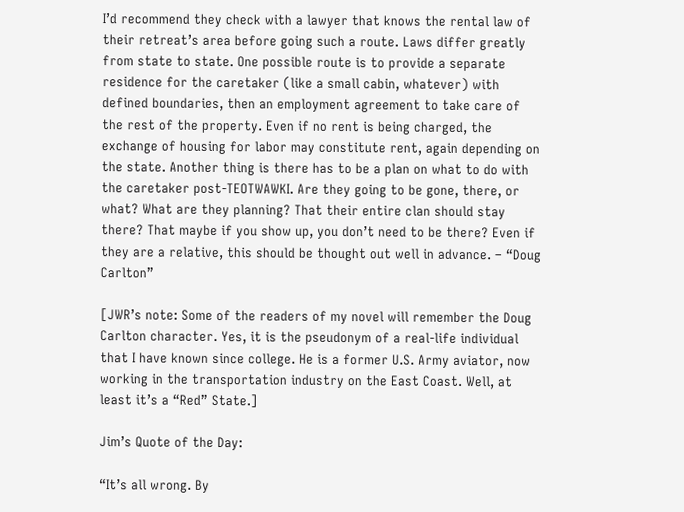I’d recommend they check with a lawyer that knows the rental law of their retreat’s area before going such a route. Laws differ greatly from state to state. One possible route is to provide a separate residence for the caretaker (like a small cabin, whatever) with defined boundaries, then an employment agreement to take care of the rest of the property. Even if no rent is being charged, the exchange of housing for labor may constitute rent, again depending on the state. Another thing is there has to be a plan on what to do with the caretaker post-TEOTWAWKI. Are they going to be gone, there, or what? What are they planning? That their entire clan should stay there? That maybe if you show up, you don’t need to be there? Even if they are a relative, this should be thought out well in advance. – “Doug Carlton”

[JWR’s note: Some of the readers of my novel will remember the Doug Carlton character. Yes, it is the pseudonym of a real-life individual that I have known since college. He is a former U.S. Army aviator, now working in the transportation industry on the East Coast. Well, at least it’s a “Red” State.]

Jim’s Quote of the Day:

“It’s all wrong. By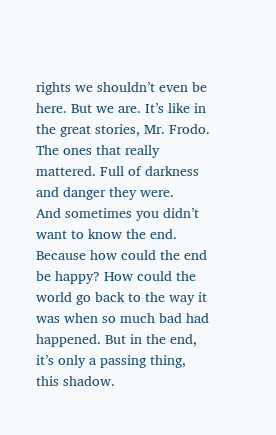rights we shouldn’t even be here. But we are. It’s like in the great stories, Mr. Frodo. The ones that really mattered. Full of darkness and danger they were.
And sometimes you didn’t want to know the end. Because how could the end be happy? How could the world go back to the way it was when so much bad had happened. But in the end, it’s only a passing thing, this shadow.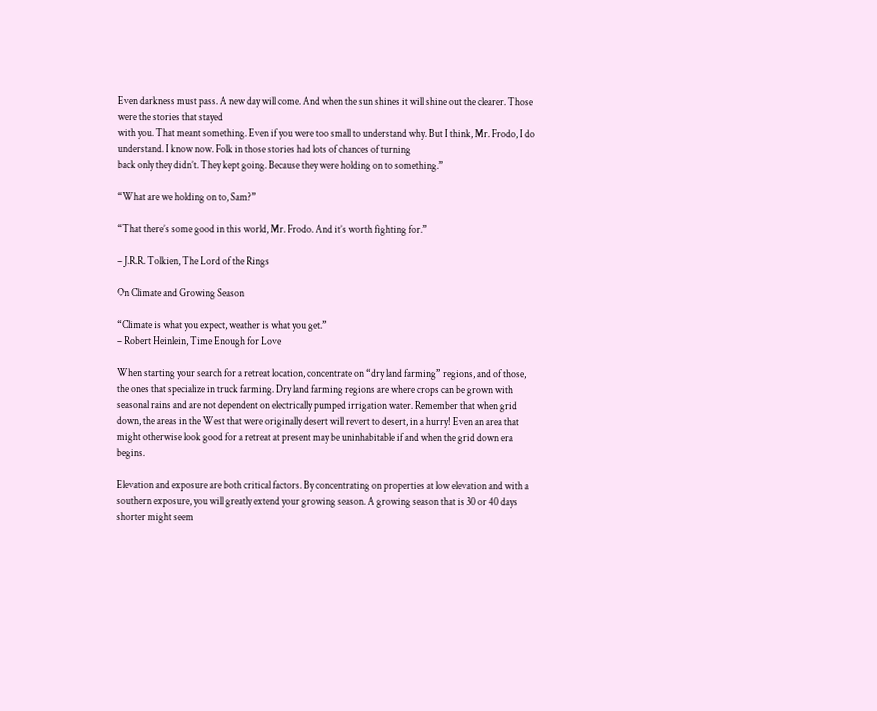Even darkness must pass. A new day will come. And when the sun shines it will shine out the clearer. Those were the stories that stayed
with you. That meant something. Even if you were too small to understand why. But I think, Mr. Frodo, I do understand. I know now. Folk in those stories had lots of chances of turning
back only they didn’t. They kept going. Because they were holding on to something.”

“What are we holding on to, Sam?”

“That there’s some good in this world, Mr. Frodo. And it’s worth fighting for.”

– J.R.R. Tolkien, The Lord of the Rings

On Climate and Growing Season

“Climate is what you expect, weather is what you get.”
– Robert Heinlein, Time Enough for Love

When starting your search for a retreat location, concentrate on “dry land farming” regions, and of those, the ones that specialize in truck farming. Dry land farming regions are where crops can be grown with seasonal rains and are not dependent on electrically pumped irrigation water. Remember that when grid down, the areas in the West that were originally desert will revert to desert, in a hurry! Even an area that might otherwise look good for a retreat at present may be uninhabitable if and when the grid down era begins.

Elevation and exposure are both critical factors. By concentrating on properties at low elevation and with a southern exposure, you will greatly extend your growing season. A growing season that is 30 or 40 days shorter might seem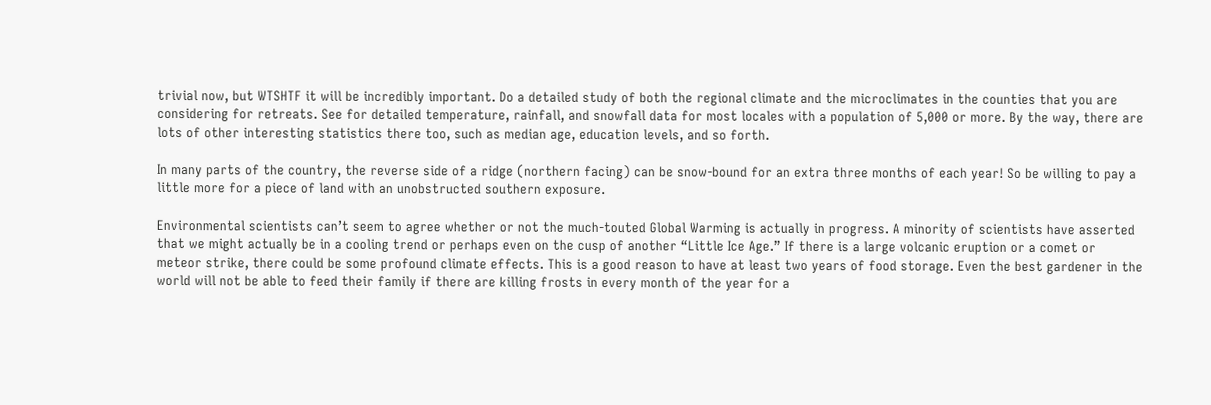trivial now, but WTSHTF it will be incredibly important. Do a detailed study of both the regional climate and the microclimates in the counties that you are considering for retreats. See for detailed temperature, rainfall, and snowfall data for most locales with a population of 5,000 or more. By the way, there are lots of other interesting statistics there too, such as median age, education levels, and so forth.

In many parts of the country, the reverse side of a ridge (northern facing) can be snow-bound for an extra three months of each year! So be willing to pay a little more for a piece of land with an unobstructed southern exposure.

Environmental scientists can’t seem to agree whether or not the much-touted Global Warming is actually in progress. A minority of scientists have asserted that we might actually be in a cooling trend or perhaps even on the cusp of another “Little Ice Age.” If there is a large volcanic eruption or a comet or meteor strike, there could be some profound climate effects. This is a good reason to have at least two years of food storage. Even the best gardener in the world will not be able to feed their family if there are killing frosts in every month of the year for a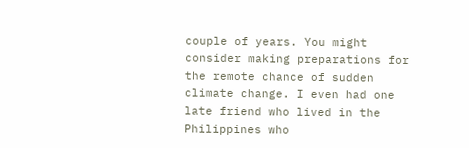couple of years. You might consider making preparations for the remote chance of sudden climate change. I even had one late friend who lived in the Philippines who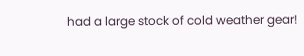had a large stock of cold weather gear!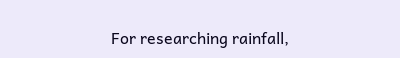For researching rainfall,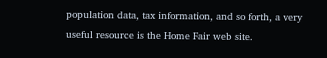population data, tax information, and so forth, a very useful resource is the Home Fair web site.